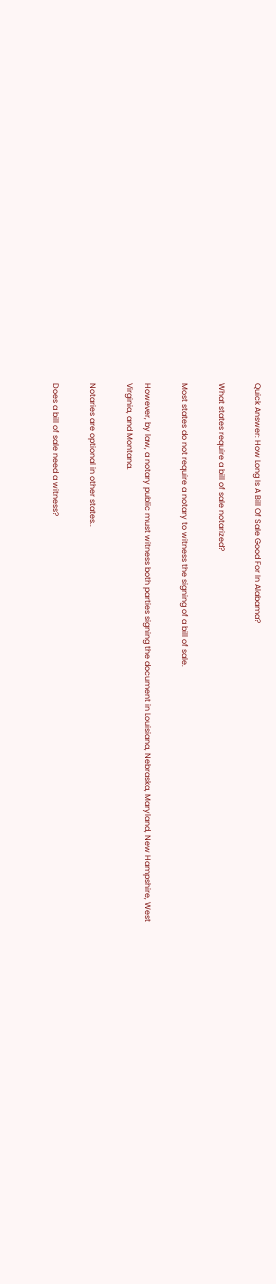Quick Answer: How Long Is A Bill Of Sale Good For In Alabama?

What states require a bill of sale notarized?

Most states do not require a notary to witness the signing of a bill of sale.

However, by law, a notary public must witness both parties signing the document in Louisiana, Nebraska, Maryland, New Hampshire, West Virginia, and Montana.

Notaries are optional in other states..

Does a bill of sale need a witness?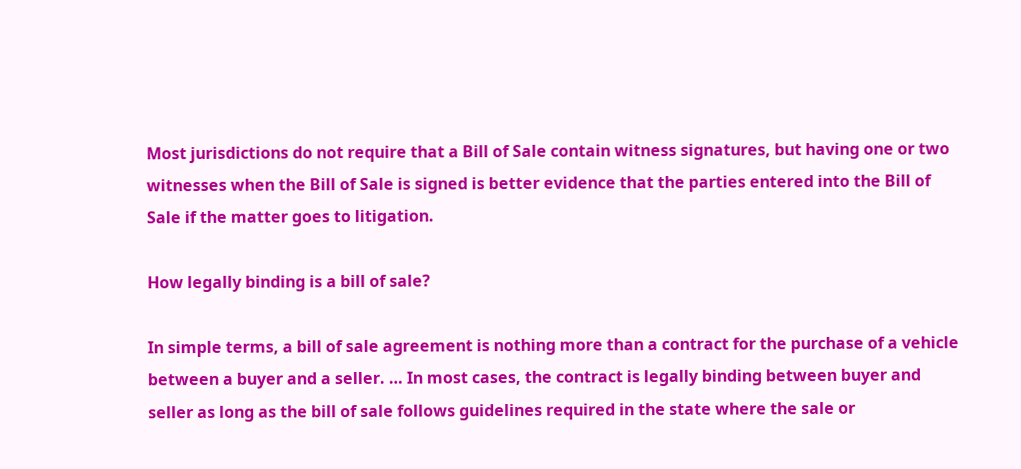Most jurisdictions do not require that a Bill of Sale contain witness signatures, but having one or two witnesses when the Bill of Sale is signed is better evidence that the parties entered into the Bill of Sale if the matter goes to litigation.

How legally binding is a bill of sale?

In simple terms, a bill of sale agreement is nothing more than a contract for the purchase of a vehicle between a buyer and a seller. … In most cases, the contract is legally binding between buyer and seller as long as the bill of sale follows guidelines required in the state where the sale or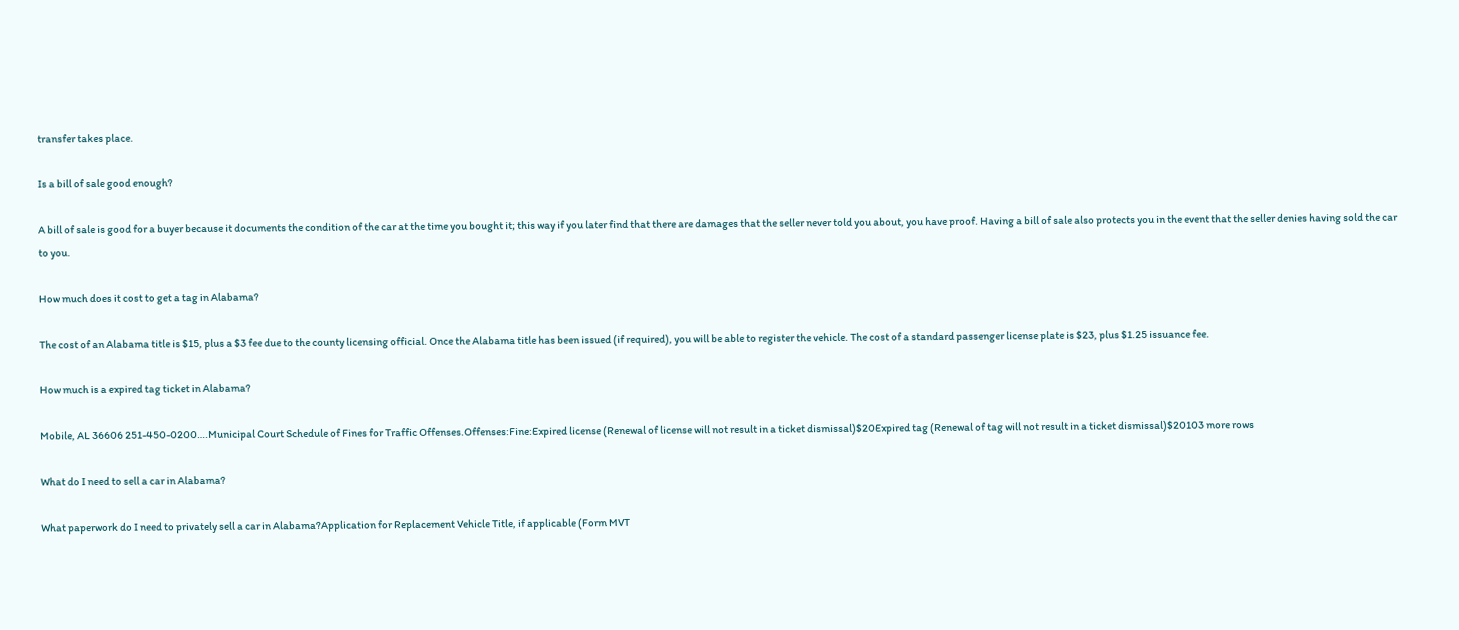transfer takes place.

Is a bill of sale good enough?

A bill of sale is good for a buyer because it documents the condition of the car at the time you bought it; this way if you later find that there are damages that the seller never told you about, you have proof. Having a bill of sale also protects you in the event that the seller denies having sold the car to you.

How much does it cost to get a tag in Alabama?

The cost of an Alabama title is $15, plus a $3 fee due to the county licensing official. Once the Alabama title has been issued (if required), you will be able to register the vehicle. The cost of a standard passenger license plate is $23, plus $1.25 issuance fee.

How much is a expired tag ticket in Alabama?

Mobile, AL 36606 251-450-0200….Municipal Court Schedule of Fines for Traffic Offenses.Offenses:Fine:Expired license (Renewal of license will not result in a ticket dismissal)$20Expired tag (Renewal of tag will not result in a ticket dismissal)$20103 more rows

What do I need to sell a car in Alabama?

What paperwork do I need to privately sell a car in Alabama?Application for Replacement Vehicle Title, if applicable (Form MVT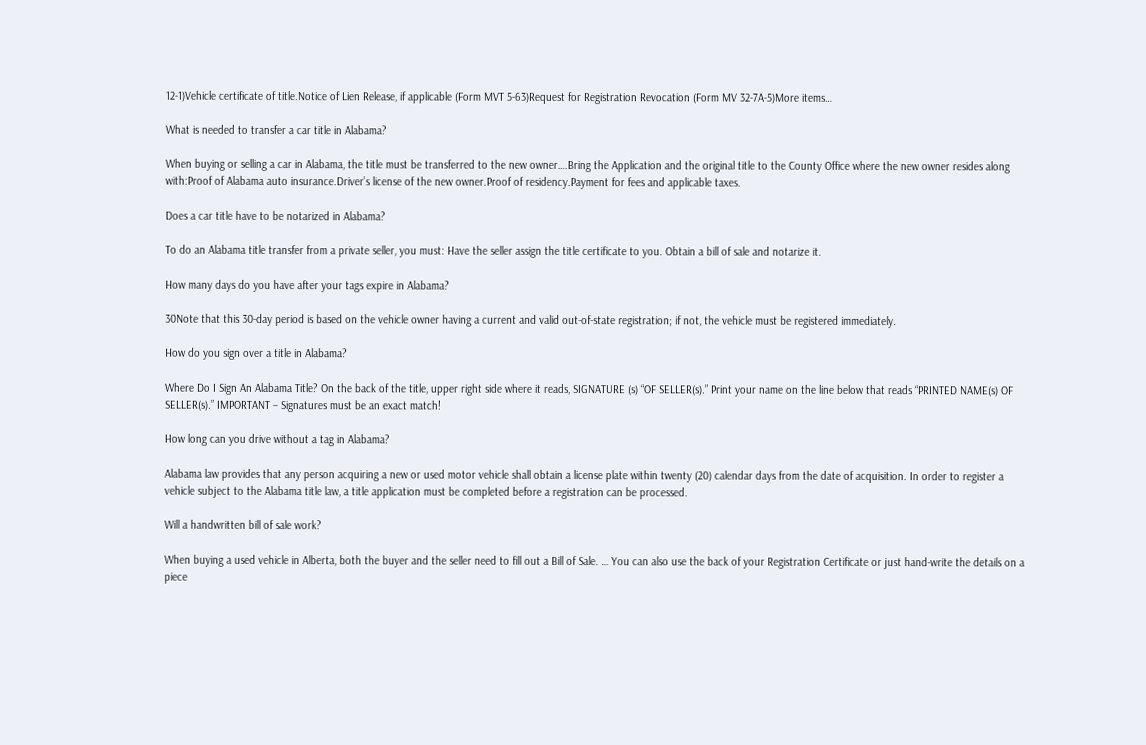12-1)Vehicle certificate of title.Notice of Lien Release, if applicable (Form MVT 5-63)Request for Registration Revocation (Form MV 32-7A-5)More items…

What is needed to transfer a car title in Alabama?

When buying or selling a car in Alabama, the title must be transferred to the new owner….Bring the Application and the original title to the County Office where the new owner resides along with:Proof of Alabama auto insurance.Driver’s license of the new owner.Proof of residency.Payment for fees and applicable taxes.

Does a car title have to be notarized in Alabama?

To do an Alabama title transfer from a private seller, you must: Have the seller assign the title certificate to you. Obtain a bill of sale and notarize it.

How many days do you have after your tags expire in Alabama?

30Note that this 30-day period is based on the vehicle owner having a current and valid out-of-state registration; if not, the vehicle must be registered immediately.

How do you sign over a title in Alabama?

Where Do I Sign An Alabama Title? On the back of the title, upper right side where it reads, SIGNATURE (s) “OF SELLER(s).” Print your name on the line below that reads “PRINTED NAME(s) OF SELLER(s).” IMPORTANT – Signatures must be an exact match!

How long can you drive without a tag in Alabama?

Alabama law provides that any person acquiring a new or used motor vehicle shall obtain a license plate within twenty (20) calendar days from the date of acquisition. In order to register a vehicle subject to the Alabama title law, a title application must be completed before a registration can be processed.

Will a handwritten bill of sale work?

When buying a used vehicle in Alberta, both the buyer and the seller need to fill out a Bill of Sale. … You can also use the back of your Registration Certificate or just hand-write the details on a piece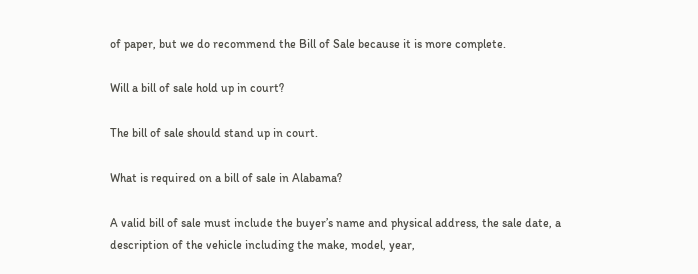of paper, but we do recommend the Bill of Sale because it is more complete.

Will a bill of sale hold up in court?

The bill of sale should stand up in court.

What is required on a bill of sale in Alabama?

A valid bill of sale must include the buyer’s name and physical address, the sale date, a description of the vehicle including the make, model, year,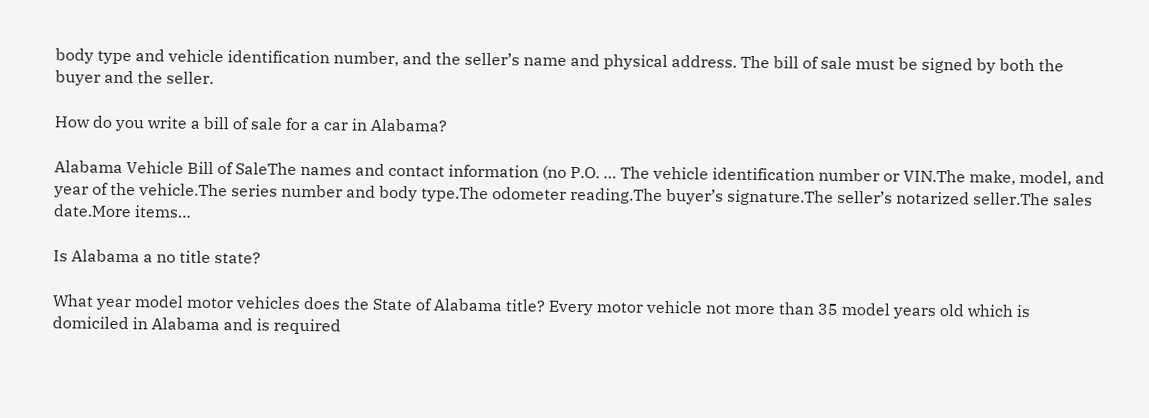body type and vehicle identification number, and the seller’s name and physical address. The bill of sale must be signed by both the buyer and the seller.

How do you write a bill of sale for a car in Alabama?

Alabama Vehicle Bill of SaleThe names and contact information (no P.O. … The vehicle identification number or VIN.The make, model, and year of the vehicle.The series number and body type.The odometer reading.The buyer’s signature.The seller’s notarized seller.The sales date.More items…

Is Alabama a no title state?

What year model motor vehicles does the State of Alabama title? Every motor vehicle not more than 35 model years old which is domiciled in Alabama and is required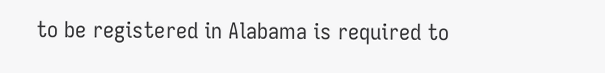to be registered in Alabama is required to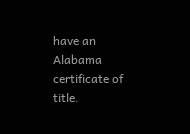have an Alabama certificate of title.